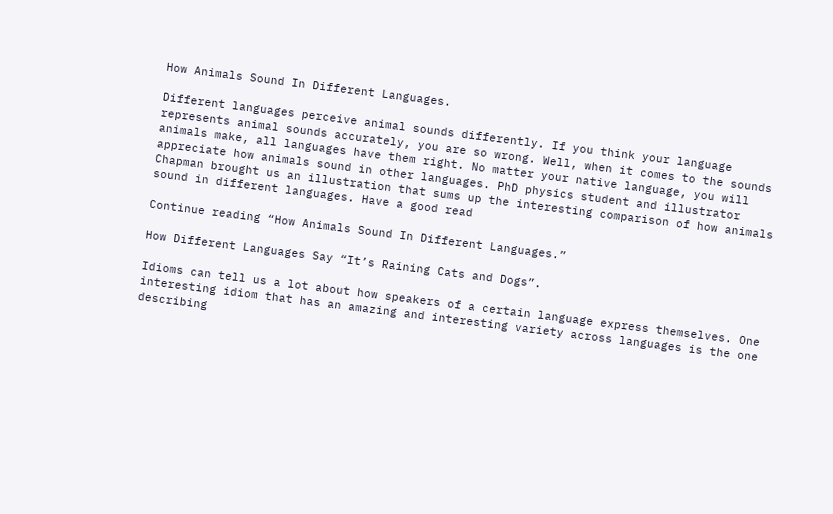How Animals Sound In Different Languages.

Different languages perceive animal sounds differently. If you think your language represents animal sounds accurately, you are so wrong. Well, when it comes to the sounds animals make, all languages have them right. No matter your native language, you will appreciate how animals sound in other languages. PhD physics student and illustrator Chapman brought us an illustration that sums up the interesting comparison of how animals sound in different languages. Have a good read

Continue reading “How Animals Sound In Different Languages.”

How Different Languages Say “It’s Raining Cats and Dogs”.

Idioms can tell us a lot about how speakers of a certain language express themselves. One interesting idiom that has an amazing and interesting variety across languages is the one describing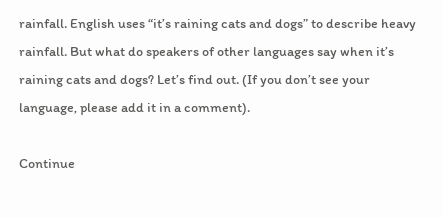rainfall. English uses “it’s raining cats and dogs” to describe heavy rainfall. But what do speakers of other languages say when it’s raining cats and dogs? Let’s find out. (If you don’t see your language, please add it in a comment).

Continue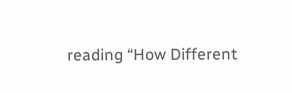reading “How Different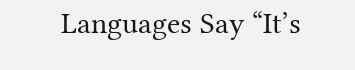Languages Say “It’s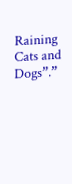Raining Cats and Dogs”.”